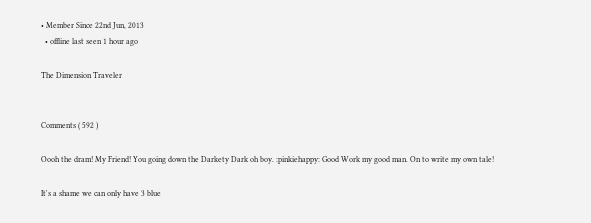• Member Since 22nd Jun, 2013
  • offline last seen 1 hour ago

The Dimension Traveler


Comments ( 592 )

Oooh the dram! My Friend! You going down the Darkety Dark oh boy. :pinkiehappy: Good Work my good man. On to write my own tale!

It's a shame we can only have 3 blue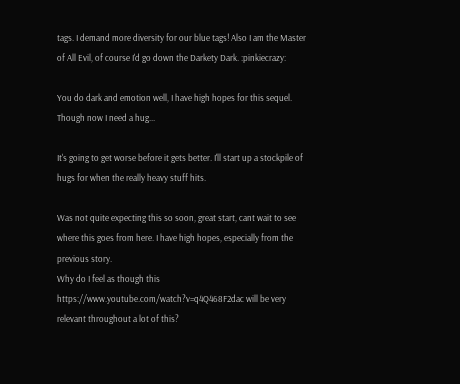tags. I demand more diversity for our blue tags! Also I am the Master of All Evil, of course I'd go down the Darkety Dark. :pinkiecrazy:

You do dark and emotion well, I have high hopes for this sequel. Though now I need a hug...

It's going to get worse before it gets better. I'll start up a stockpile of hugs for when the really heavy stuff hits.

Was not quite expecting this so soon, great start, cant wait to see where this goes from here. I have high hopes, especially from the previous story.
Why do I feel as though this https://www.youtube.com/watch?v=q4Q468F2dac will be very relevant throughout a lot of this?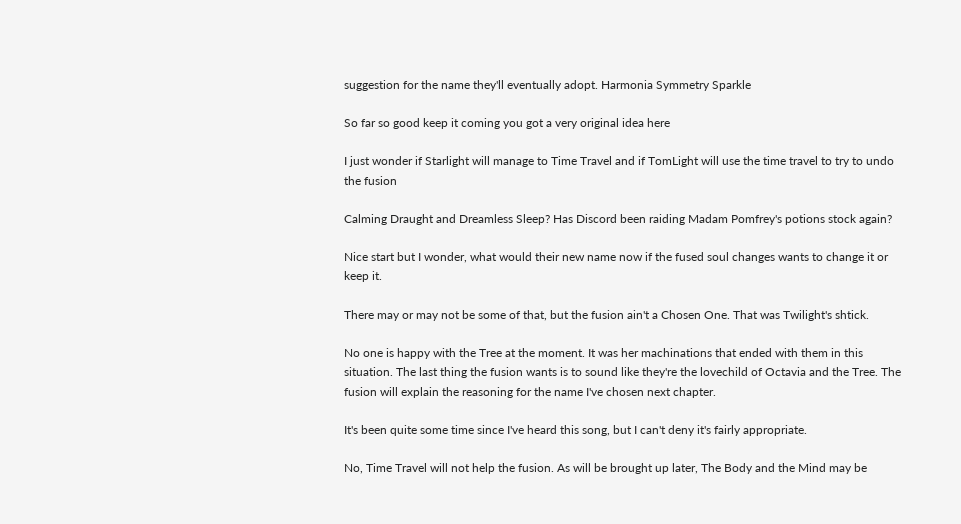suggestion for the name they'll eventually adopt. Harmonia Symmetry Sparkle

So far so good keep it coming you got a very original idea here

I just wonder if Starlight will manage to Time Travel and if TomLight will use the time travel to try to undo the fusion

Calming Draught and Dreamless Sleep? Has Discord been raiding Madam Pomfrey's potions stock again?

Nice start but I wonder, what would their new name now if the fused soul changes wants to change it or keep it.

There may or may not be some of that, but the fusion ain't a Chosen One. That was Twilight's shtick.

No one is happy with the Tree at the moment. It was her machinations that ended with them in this situation. The last thing the fusion wants is to sound like they're the lovechild of Octavia and the Tree. The fusion will explain the reasoning for the name I've chosen next chapter.

It's been quite some time since I've heard this song, but I can't deny it's fairly appropriate.

No, Time Travel will not help the fusion. As will be brought up later, The Body and the Mind may be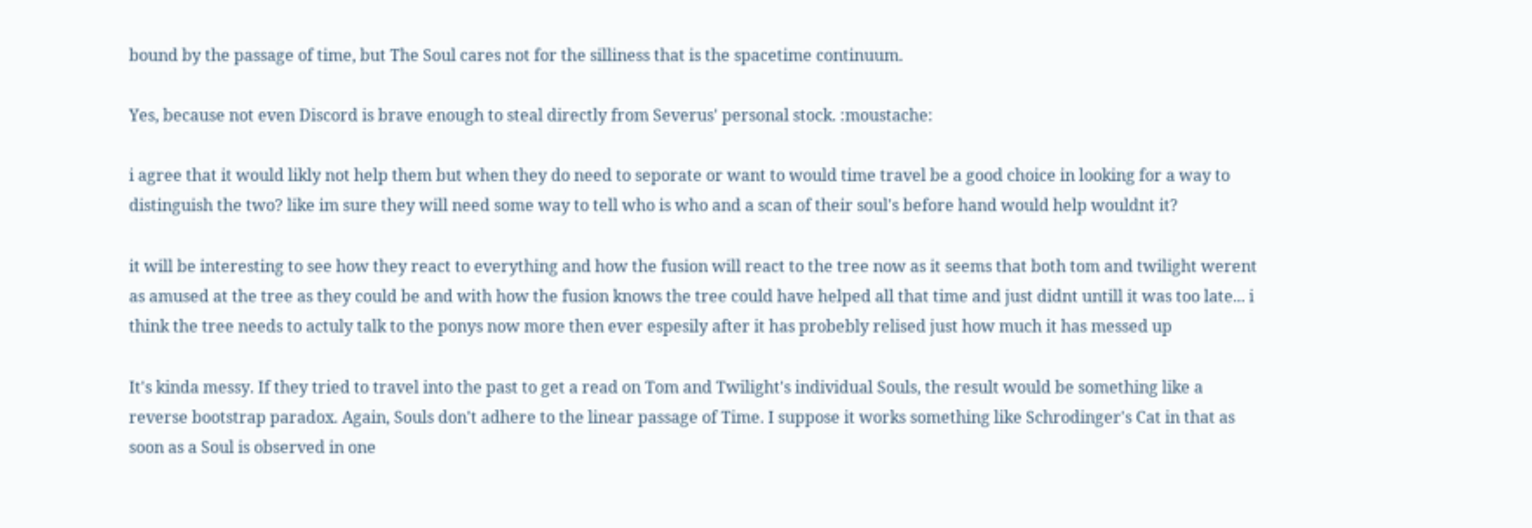bound by the passage of time, but The Soul cares not for the silliness that is the spacetime continuum.

Yes, because not even Discord is brave enough to steal directly from Severus' personal stock. :moustache:

i agree that it would likly not help them but when they do need to seporate or want to would time travel be a good choice in looking for a way to distinguish the two? like im sure they will need some way to tell who is who and a scan of their soul's before hand would help wouldnt it?

it will be interesting to see how they react to everything and how the fusion will react to the tree now as it seems that both tom and twilight werent as amused at the tree as they could be and with how the fusion knows the tree could have helped all that time and just didnt untill it was too late... i think the tree needs to actuly talk to the ponys now more then ever espesily after it has probebly relised just how much it has messed up

It's kinda messy. If they tried to travel into the past to get a read on Tom and Twilight's individual Souls, the result would be something like a reverse bootstrap paradox. Again, Souls don't adhere to the linear passage of Time. I suppose it works something like Schrodinger's Cat in that as soon as a Soul is observed in one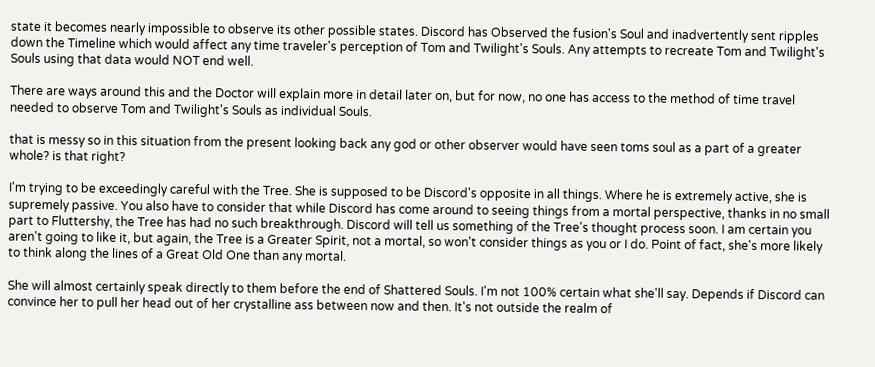state it becomes nearly impossible to observe its other possible states. Discord has Observed the fusion's Soul and inadvertently sent ripples down the Timeline which would affect any time traveler's perception of Tom and Twilight's Souls. Any attempts to recreate Tom and Twilight's Souls using that data would NOT end well.

There are ways around this and the Doctor will explain more in detail later on, but for now, no one has access to the method of time travel needed to observe Tom and Twilight's Souls as individual Souls.

that is messy so in this situation from the present looking back any god or other observer would have seen toms soul as a part of a greater whole? is that right?

I'm trying to be exceedingly careful with the Tree. She is supposed to be Discord's opposite in all things. Where he is extremely active, she is supremely passive. You also have to consider that while Discord has come around to seeing things from a mortal perspective, thanks in no small part to Fluttershy, the Tree has had no such breakthrough. Discord will tell us something of the Tree's thought process soon. I am certain you aren't going to like it, but again, the Tree is a Greater Spirit, not a mortal, so won't consider things as you or I do. Point of fact, she's more likely to think along the lines of a Great Old One than any mortal.

She will almost certainly speak directly to them before the end of Shattered Souls. I'm not 100% certain what she'll say. Depends if Discord can convince her to pull her head out of her crystalline ass between now and then. It's not outside the realm of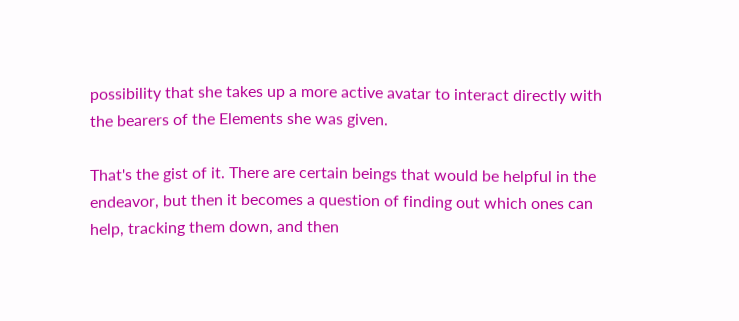possibility that she takes up a more active avatar to interact directly with the bearers of the Elements she was given.

That's the gist of it. There are certain beings that would be helpful in the endeavor, but then it becomes a question of finding out which ones can help, tracking them down, and then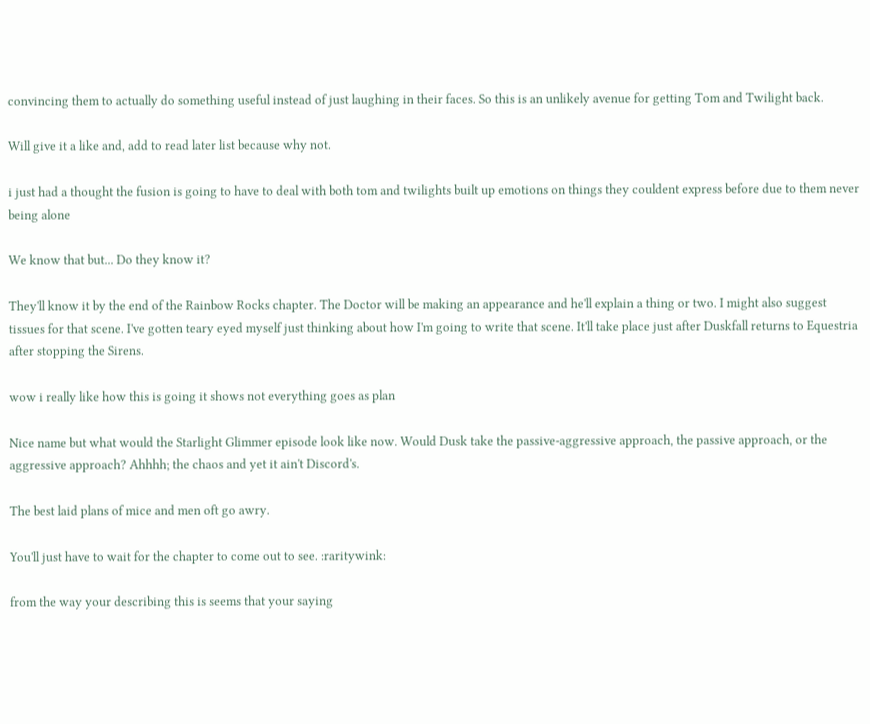convincing them to actually do something useful instead of just laughing in their faces. So this is an unlikely avenue for getting Tom and Twilight back.

Will give it a like and, add to read later list because why not.

i just had a thought the fusion is going to have to deal with both tom and twilights built up emotions on things they couldent express before due to them never being alone

We know that but... Do they know it?

They'll know it by the end of the Rainbow Rocks chapter. The Doctor will be making an appearance and he'll explain a thing or two. I might also suggest tissues for that scene. I've gotten teary eyed myself just thinking about how I'm going to write that scene. It'll take place just after Duskfall returns to Equestria after stopping the Sirens.

wow i really like how this is going it shows not everything goes as plan

Nice name but what would the Starlight Glimmer episode look like now. Would Dusk take the passive-aggressive approach, the passive approach, or the aggressive approach? Ahhhh; the chaos and yet it ain't Discord's.

The best laid plans of mice and men oft go awry.

You'll just have to wait for the chapter to come out to see. :raritywink:

from the way your describing this is seems that your saying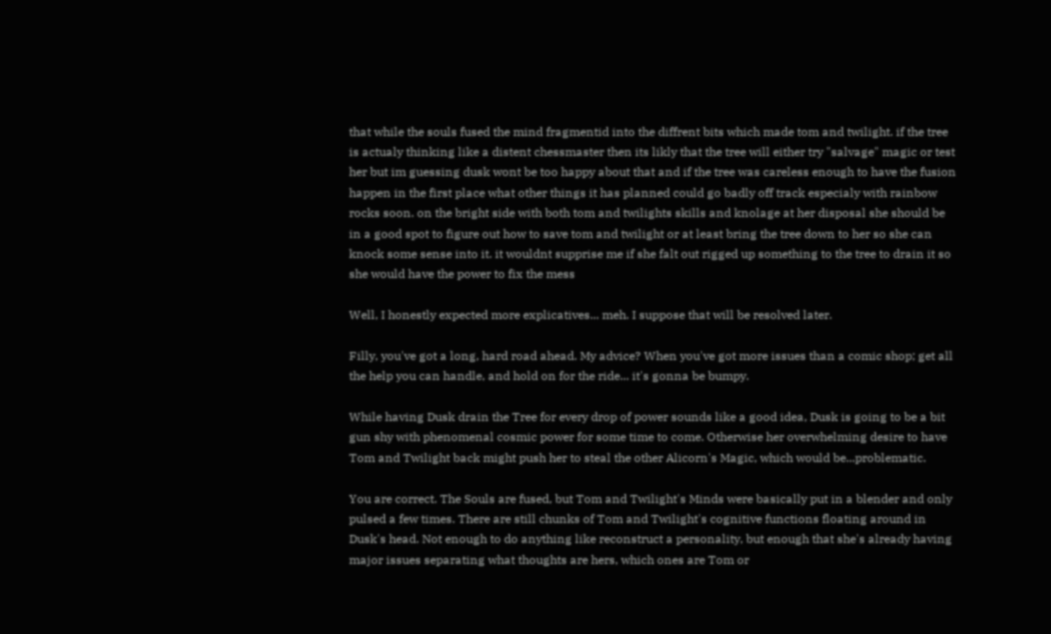that while the souls fused the mind fragmentid into the diffrent bits which made tom and twilight. if the tree is actualy thinking like a distent chessmaster then its likly that the tree will either try "salvage" magic or test her but im guessing dusk wont be too happy about that and if the tree was careless enough to have the fusion happen in the first place what other things it has planned could go badly off track especialy with rainbow rocks soon. on the bright side with both tom and twilights skills and knolage at her disposal she should be in a good spot to figure out how to save tom and twilight or at least bring the tree down to her so she can knock some sense into it. it wouldnt supprise me if she falt out rigged up something to the tree to drain it so she would have the power to fix the mess

Well, I honestly expected more explicatives... meh. I suppose that will be resolved later.

Filly, you've got a long, hard road ahead. My advice? When you've got more issues than a comic shop; get all the help you can handle, and hold on for the ride... it's gonna be bumpy.

While having Dusk drain the Tree for every drop of power sounds like a good idea, Dusk is going to be a bit gun shy with phenomenal cosmic power for some time to come. Otherwise her overwhelming desire to have Tom and Twilight back might push her to steal the other Alicorn's Magic, which would be...problematic.

You are correct. The Souls are fused, but Tom and Twilight's Minds were basically put in a blender and only pulsed a few times. There are still chunks of Tom and Twilight's cognitive functions floating around in Dusk's head. Not enough to do anything like reconstruct a personality, but enough that she's already having major issues separating what thoughts are hers, which ones are Tom or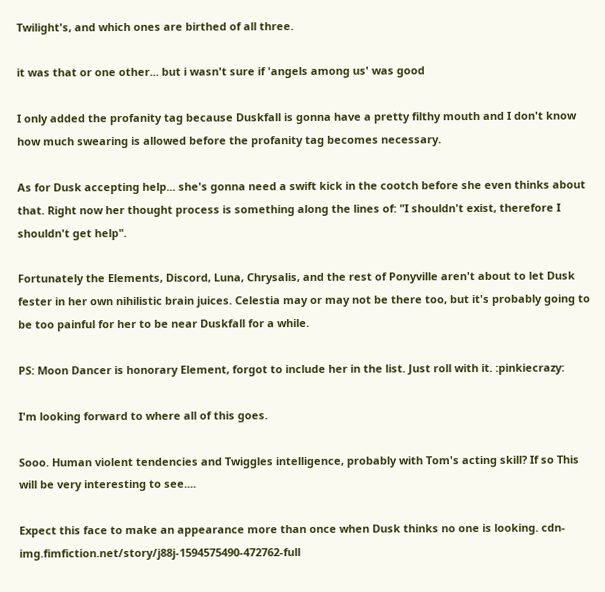Twilight's, and which ones are birthed of all three.

it was that or one other... but i wasn't sure if 'angels among us' was good

I only added the profanity tag because Duskfall is gonna have a pretty filthy mouth and I don't know how much swearing is allowed before the profanity tag becomes necessary.

As for Dusk accepting help... she's gonna need a swift kick in the cootch before she even thinks about that. Right now her thought process is something along the lines of: "I shouldn't exist, therefore I shouldn't get help".

Fortunately the Elements, Discord, Luna, Chrysalis, and the rest of Ponyville aren't about to let Dusk fester in her own nihilistic brain juices. Celestia may or may not be there too, but it's probably going to be too painful for her to be near Duskfall for a while.

PS: Moon Dancer is honorary Element, forgot to include her in the list. Just roll with it. :pinkiecrazy:

I'm looking forward to where all of this goes.

Sooo. Human violent tendencies and Twiggles intelligence, probably with Tom's acting skill? If so This will be very interesting to see....

Expect this face to make an appearance more than once when Dusk thinks no one is looking. cdn-img.fimfiction.net/story/j88j-1594575490-472762-full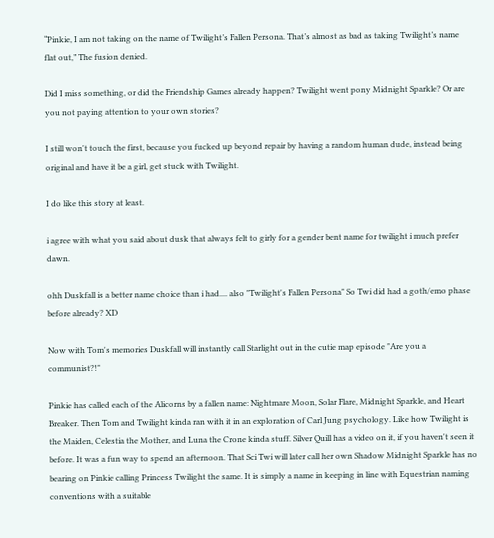“Pinkie, I am not taking on the name of Twilight’s Fallen Persona. That’s almost as bad as taking Twilight’s name flat out,” The fusion denied.

Did I miss something, or did the Friendship Games already happen? Twilight went pony Midnight Sparkle? Or are you not paying attention to your own stories?

I still won't touch the first, because you fucked up beyond repair by having a random human dude, instead being original and have it be a girl, get stuck with Twilight.

I do like this story at least.

i agree with what you said about dusk that always felt to girly for a gender bent name for twilight i much prefer dawn.

ohh Duskfall is a better name choice than i had.... also "Twilight's Fallen Persona" So Twi did had a goth/emo phase before already? XD

Now with Tom's memories Duskfall will instantly call Starlight out in the cutie map episode "Are you a communist?!"

Pinkie has called each of the Alicorns by a fallen name: Nightmare Moon, Solar Flare, Midnight Sparkle, and Heart Breaker. Then Tom and Twilight kinda ran with it in an exploration of Carl Jung psychology. Like how Twilight is the Maiden, Celestia the Mother, and Luna the Crone kinda stuff. Silver Quill has a video on it, if you haven't seen it before. It was a fun way to spend an afternoon. That Sci Twi will later call her own Shadow Midnight Sparkle has no bearing on Pinkie calling Princess Twilight the same. It is simply a name in keeping in line with Equestrian naming conventions with a suitable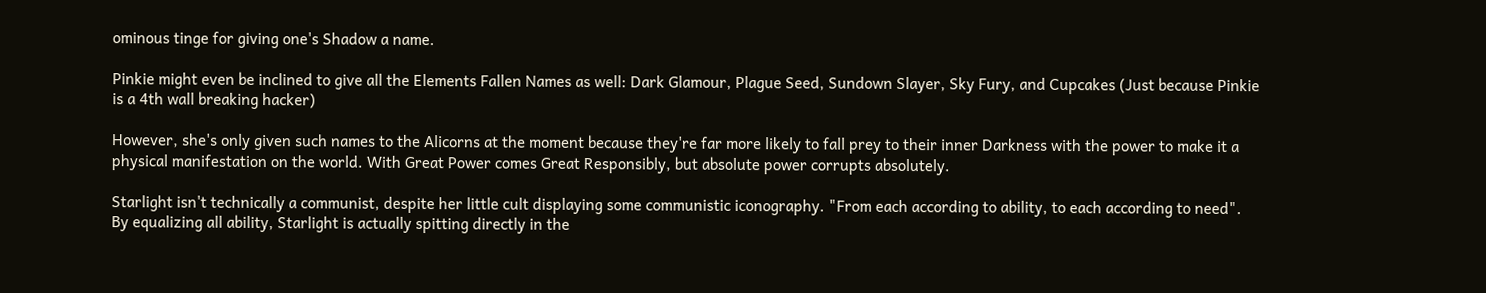ominous tinge for giving one's Shadow a name.

Pinkie might even be inclined to give all the Elements Fallen Names as well: Dark Glamour, Plague Seed, Sundown Slayer, Sky Fury, and Cupcakes (Just because Pinkie is a 4th wall breaking hacker)

However, she's only given such names to the Alicorns at the moment because they're far more likely to fall prey to their inner Darkness with the power to make it a physical manifestation on the world. With Great Power comes Great Responsibly, but absolute power corrupts absolutely.

Starlight isn't technically a communist, despite her little cult displaying some communistic iconography. "From each according to ability, to each according to need". By equalizing all ability, Starlight is actually spitting directly in the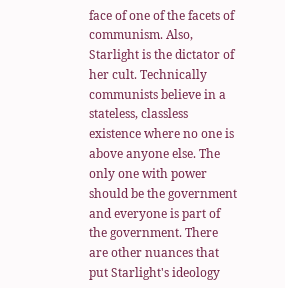face of one of the facets of communism. Also, Starlight is the dictator of her cult. Technically communists believe in a stateless, classless existence where no one is above anyone else. The only one with power should be the government and everyone is part of the government. There are other nuances that put Starlight's ideology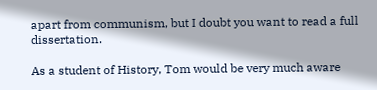apart from communism, but I doubt you want to read a full dissertation.

As a student of History, Tom would be very much aware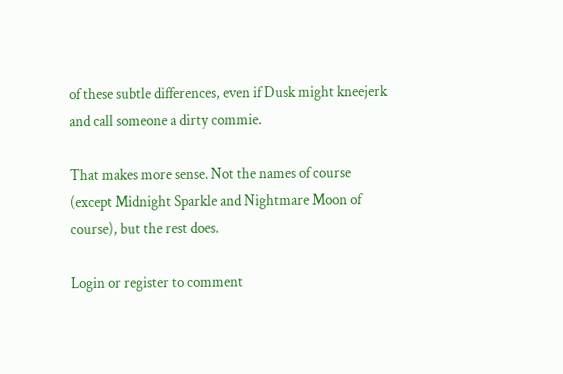of these subtle differences, even if Dusk might kneejerk and call someone a dirty commie.

That makes more sense. Not the names of course (except Midnight Sparkle and Nightmare Moon of course), but the rest does.

Login or register to comment